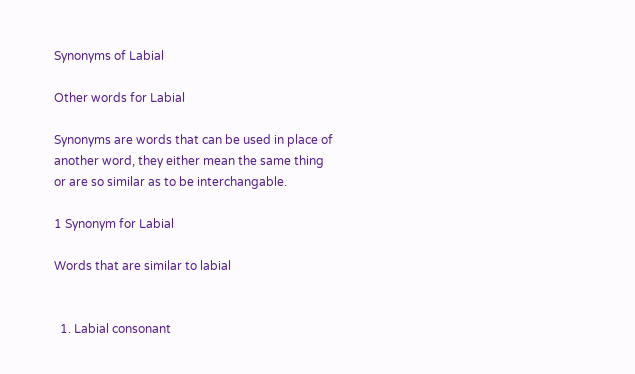Synonyms of Labial

Other words for Labial

Synonyms are words that can be used in place of another word, they either mean the same thing or are so similar as to be interchangable.

1 Synonym for Labial

Words that are similar to labial


  1. Labial consonant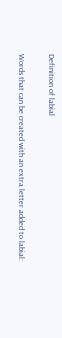Definition of labial

Words that can be created with an extra letter added to labial: